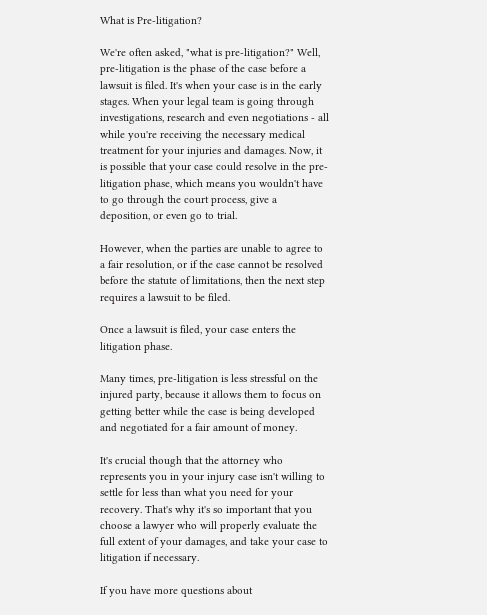What is Pre-litigation?

We're often asked, "what is pre-litigation?" Well, pre-litigation is the phase of the case before a lawsuit is filed. It's when your case is in the early stages. When your legal team is going through investigations, research and even negotiations - all while you're receiving the necessary medical treatment for your injuries and damages. Now, it is possible that your case could resolve in the pre-litigation phase, which means you wouldn't have to go through the court process, give a deposition, or even go to trial.

However, when the parties are unable to agree to a fair resolution, or if the case cannot be resolved before the statute of limitations, then the next step requires a lawsuit to be filed.

Once a lawsuit is filed, your case enters the litigation phase.

Many times, pre-litigation is less stressful on the injured party, because it allows them to focus on getting better while the case is being developed and negotiated for a fair amount of money.

It's crucial though that the attorney who represents you in your injury case isn't willing to settle for less than what you need for your recovery. That's why it's so important that you choose a lawyer who will properly evaluate the full extent of your damages, and take your case to litigation if necessary.

If you have more questions about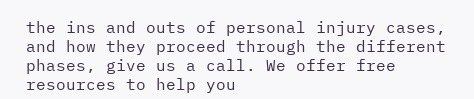the ins and outs of personal injury cases, and how they proceed through the different phases, give us a call. We offer free resources to help you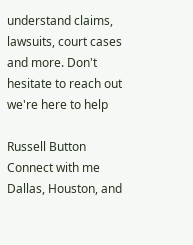understand claims, lawsuits, court cases and more. Don't hesitate to reach out we're here to help

Russell Button
Connect with me
Dallas, Houston, and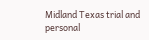Midland Texas trial and personal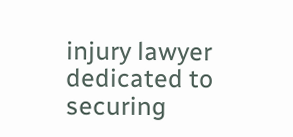injury lawyer dedicated to securing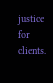justice for clients.